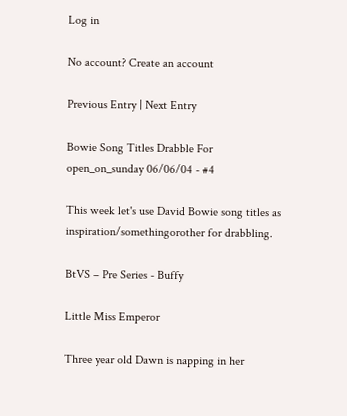Log in

No account? Create an account

Previous Entry | Next Entry

Bowie Song Titles Drabble For open_on_sunday 06/06/04 - #4

This week let's use David Bowie song titles as inspiration/somethingorother for drabbling.

BtVS – Pre Series - Buffy

Little Miss Emperor

Three year old Dawn is napping in her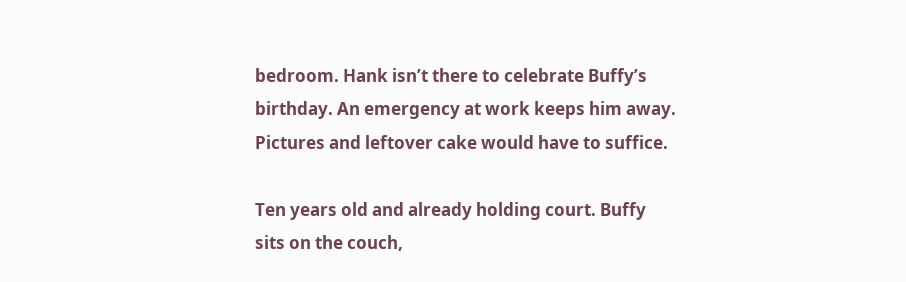bedroom. Hank isn’t there to celebrate Buffy’s birthday. An emergency at work keeps him away. Pictures and leftover cake would have to suffice.

Ten years old and already holding court. Buffy sits on the couch,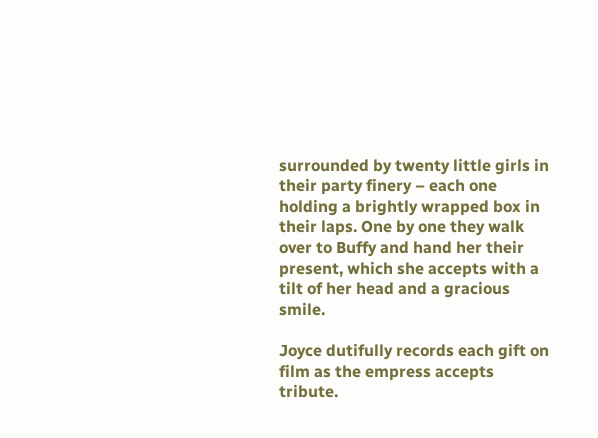surrounded by twenty little girls in their party finery – each one holding a brightly wrapped box in their laps. One by one they walk over to Buffy and hand her their present, which she accepts with a tilt of her head and a gracious smile.

Joyce dutifully records each gift on film as the empress accepts tribute.